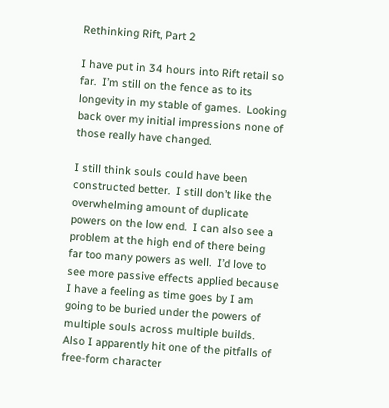Rethinking Rift, Part 2

I have put in 34 hours into Rift retail so far.  I’m still on the fence as to its longevity in my stable of games.  Looking back over my initial impressions none of those really have changed.

I still think souls could have been constructed better.  I still don’t like the overwhelming amount of duplicate powers on the low end.  I can also see a problem at the high end of there being far too many powers as well.  I’d love to see more passive effects applied because I have a feeling as time goes by I am going to be buried under the powers of multiple souls across multiple builds.  Also I apparently hit one of the pitfalls of free-form character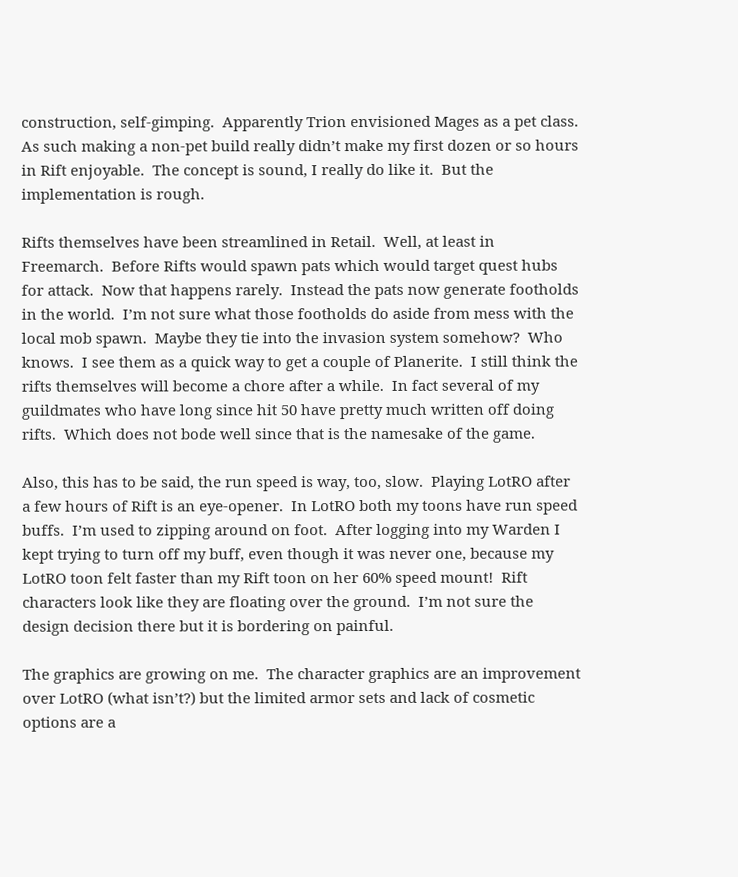construction, self-gimping.  Apparently Trion envisioned Mages as a pet class.  As such making a non-pet build really didn’t make my first dozen or so hours in Rift enjoyable.  The concept is sound, I really do like it.  But the implementation is rough.

Rifts themselves have been streamlined in Retail.  Well, at least in Freemarch.  Before Rifts would spawn pats which would target quest hubs for attack.  Now that happens rarely.  Instead the pats now generate footholds in the world.  I’m not sure what those footholds do aside from mess with the local mob spawn.  Maybe they tie into the invasion system somehow?  Who knows.  I see them as a quick way to get a couple of Planerite.  I still think the rifts themselves will become a chore after a while.  In fact several of my guildmates who have long since hit 50 have pretty much written off doing rifts.  Which does not bode well since that is the namesake of the game.

Also, this has to be said, the run speed is way, too, slow.  Playing LotRO after a few hours of Rift is an eye-opener.  In LotRO both my toons have run speed buffs.  I’m used to zipping around on foot.  After logging into my Warden I kept trying to turn off my buff, even though it was never one, because my LotRO toon felt faster than my Rift toon on her 60% speed mount!  Rift characters look like they are floating over the ground.  I’m not sure the design decision there but it is bordering on painful.

The graphics are growing on me.  The character graphics are an improvement over LotRO (what isn’t?) but the limited armor sets and lack of cosmetic options are a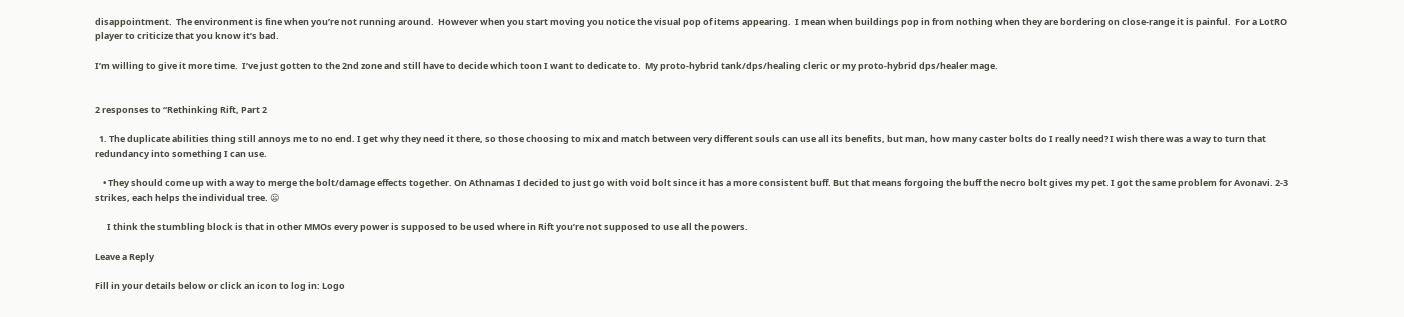disappointment.  The environment is fine when you’re not running around.  However when you start moving you notice the visual pop of items appearing.  I mean when buildings pop in from nothing when they are bordering on close-range it is painful.  For a LotRO player to criticize that you know it’s bad.

I’m willing to give it more time.  I’ve just gotten to the 2nd zone and still have to decide which toon I want to dedicate to.  My proto-hybrid tank/dps/healing cleric or my proto-hybrid dps/healer mage.


2 responses to “Rethinking Rift, Part 2

  1. The duplicate abilities thing still annoys me to no end. I get why they need it there, so those choosing to mix and match between very different souls can use all its benefits, but man, how many caster bolts do I really need? I wish there was a way to turn that redundancy into something I can use.

    • They should come up with a way to merge the bolt/damage effects together. On Athnamas I decided to just go with void bolt since it has a more consistent buff. But that means forgoing the buff the necro bolt gives my pet. I got the same problem for Avonavi. 2-3 strikes, each helps the individual tree. 😦

      I think the stumbling block is that in other MMOs every power is supposed to be used where in Rift you’re not supposed to use all the powers.

Leave a Reply

Fill in your details below or click an icon to log in: Logo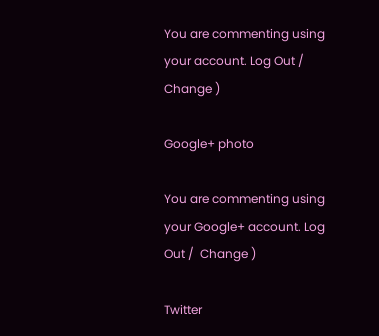You are commenting using your account. Log Out /  Change )

Google+ photo

You are commenting using your Google+ account. Log Out /  Change )

Twitter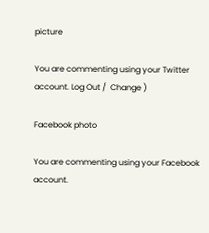picture

You are commenting using your Twitter account. Log Out /  Change )

Facebook photo

You are commenting using your Facebook account.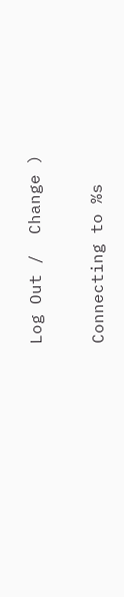Log Out /  Change )


Connecting to %s